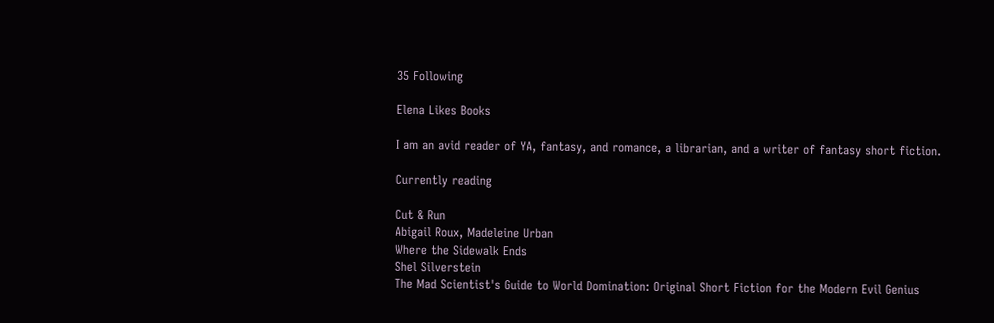35 Following

Elena Likes Books

I am an avid reader of YA, fantasy, and romance, a librarian, and a writer of fantasy short fiction.

Currently reading

Cut & Run
Abigail Roux, Madeleine Urban
Where the Sidewalk Ends
Shel Silverstein
The Mad Scientist's Guide to World Domination: Original Short Fiction for the Modern Evil Genius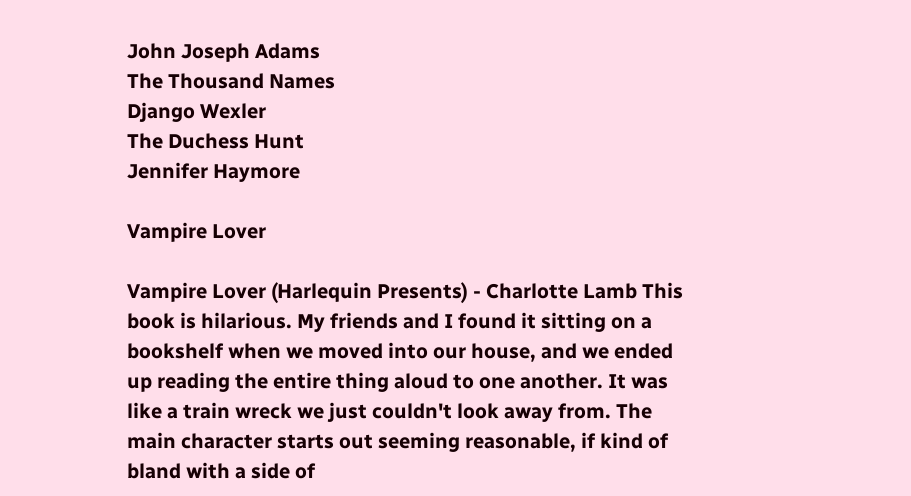John Joseph Adams
The Thousand Names
Django Wexler
The Duchess Hunt
Jennifer Haymore

Vampire Lover

Vampire Lover (Harlequin Presents) - Charlotte Lamb This book is hilarious. My friends and I found it sitting on a bookshelf when we moved into our house, and we ended up reading the entire thing aloud to one another. It was like a train wreck we just couldn't look away from. The main character starts out seeming reasonable, if kind of bland with a side of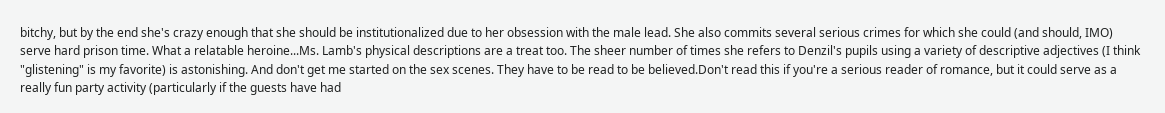bitchy, but by the end she's crazy enough that she should be institutionalized due to her obsession with the male lead. She also commits several serious crimes for which she could (and should, IMO) serve hard prison time. What a relatable heroine...Ms. Lamb's physical descriptions are a treat too. The sheer number of times she refers to Denzil's pupils using a variety of descriptive adjectives (I think "glistening" is my favorite) is astonishing. And don't get me started on the sex scenes. They have to be read to be believed.Don't read this if you're a serious reader of romance, but it could serve as a really fun party activity (particularly if the guests have had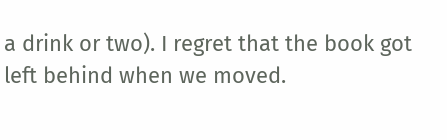a drink or two). I regret that the book got left behind when we moved.